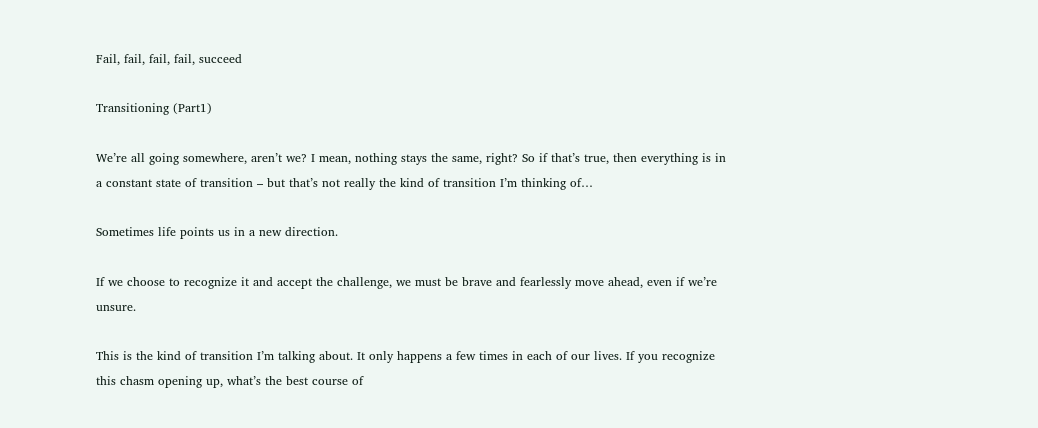Fail, fail, fail, fail, succeed

Transitioning (Part1)

We’re all going somewhere, aren’t we? I mean, nothing stays the same, right? So if that’s true, then everything is in a constant state of transition – but that’s not really the kind of transition I’m thinking of…

Sometimes life points us in a new direction.

If we choose to recognize it and accept the challenge, we must be brave and fearlessly move ahead, even if we’re unsure.

This is the kind of transition I’m talking about. It only happens a few times in each of our lives. If you recognize this chasm opening up, what’s the best course of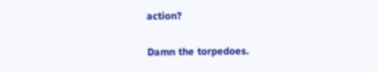action?

Damn the torpedoes.